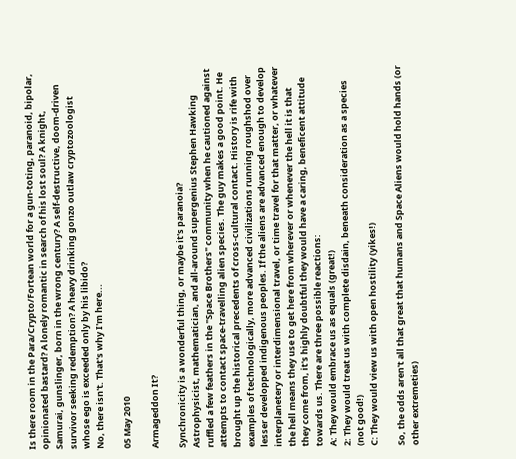Is there room in the Para/Crypto/Fortean world for a gun-toting, paranoid, bipolar, opinionated bastard? A lonely romantic in search of his lost soul? A knight, Samurai, gunslinger, born in the wrong century? A self-destructive, doom-driven survivor seeking redemption? A heavy drinking gonzo outlaw cryptozoologist whose ego is exceeded only by his libido?
No, there isn't. That's why I'm here...

05 May 2010

Armageddon It?

Synchronicity is a wonderful thing, or maybe it's paranoia?
Astrophysicist, mathematician, and all-around supergenius Stephen Hawking ruffled a few feathers in the "Space Brothers" community when he cautioned against attempts to contact space-travelling alien species. The guy makes a good point. He brought up the historical precedents of cross-cultural contact. History is rife with examples of technologically, more advanced civilizations running roughshod over lesser developped indigenous peoples. If the aliens are advanced enough to develop interplanetery or interdimensional travel, or time travel for that matter, or whatever the hell means they use to get here from wherever or whenever the hell it is that they come from, it's highly doubtful they would have a caring, beneficent attitude towards us. There are three possible reactions:
A: They would embrace us as equals (great!)
2: They would treat us with complete disdain, beneath consideration as a species (not good!)
C: They would view us with open hostility (yikes!)

So, the odds aren't all that great that humans and Space Aliens would hold hands (or other extremeties)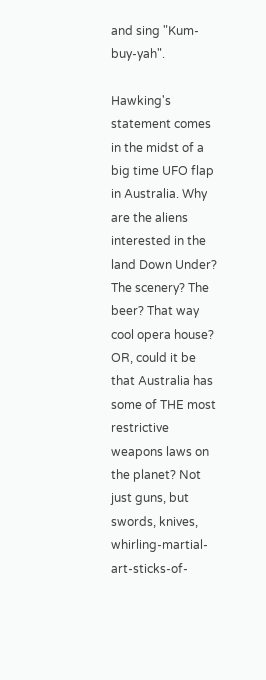and sing "Kum-buy-yah".

Hawking's statement comes in the midst of a big time UFO flap in Australia. Why are the aliens interested in the land Down Under? The scenery? The beer? That way cool opera house?
OR, could it be that Australia has some of THE most restrictive weapons laws on the planet? Not just guns, but swords, knives, whirling-martial-art-sticks-of-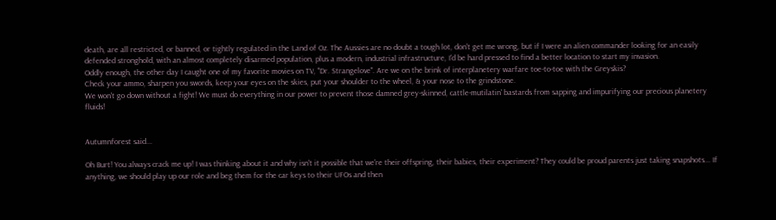death, are all restricted, or banned, or tightly regulated in the Land of Oz. The Aussies are no doubt a tough lot, don't get me wrong, but if I were an alien commander looking for an easily defended stronghold, with an almost completely disarmed population, plus a modern, industrial infrastructure, I'd be hard pressed to find a better location to start my invasion.
Oddly enough, the other day I caught one of my favorite movies on TV, "Dr. Strangelove". Are we on the brink of interplanetery warfare toe-to-toe with the Greyskis?
Check your ammo, sharpen you swords, keep your eyes on the skies, put your shoulder to the wheel, & your nose to the grindstone.
We won't go down without a fight! We must do everything in our power to prevent those damned grey-skinned, cattle-mutilatin' bastards from sapping and impurifying our precious planetery fluids!


Autumnforest said...

Oh Burt! You always crack me up! I was thinking about it and why isn't it possible that we're their offspring, their babies, their experiment? They could be proud parents just taking snapshots... If anything, we should play up our role and beg them for the car keys to their UFOs and then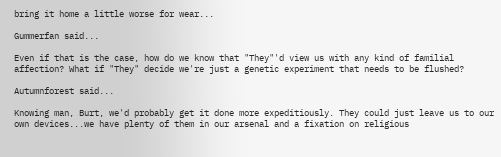bring it home a little worse for wear...

Gummerfan said...

Even if that is the case, how do we know that "They"'d view us with any kind of familial affection? What if "They" decide we're just a genetic experiment that needs to be flushed?

Autumnforest said...

Knowing man, Burt, we'd probably get it done more expeditiously. They could just leave us to our own devices...we have plenty of them in our arsenal and a fixation on religious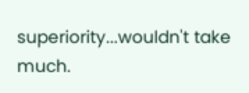superiority...wouldn't take much.